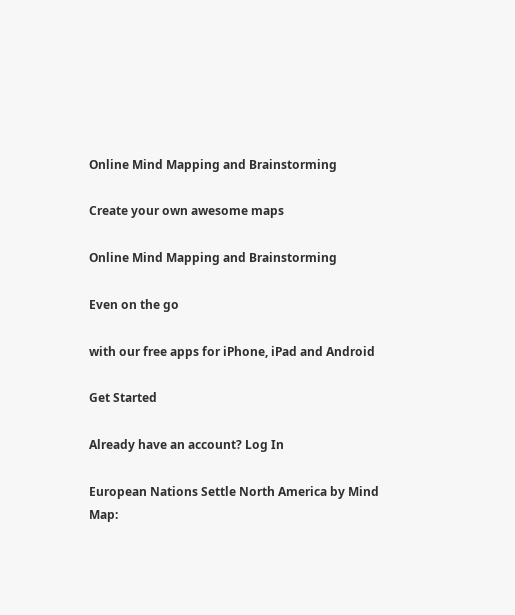Online Mind Mapping and Brainstorming

Create your own awesome maps

Online Mind Mapping and Brainstorming

Even on the go

with our free apps for iPhone, iPad and Android

Get Started

Already have an account? Log In

European Nations Settle North America by Mind Map: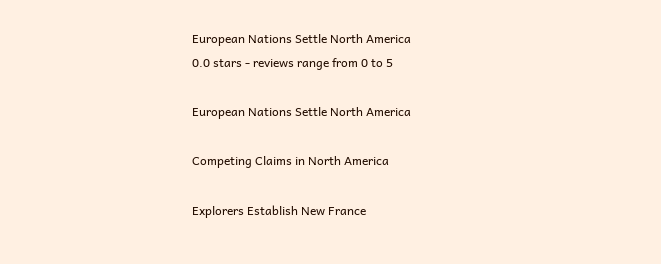European Nations Settle North America
0.0 stars - reviews range from 0 to 5

European Nations Settle North America

Competing Claims in North America

Explorers Establish New France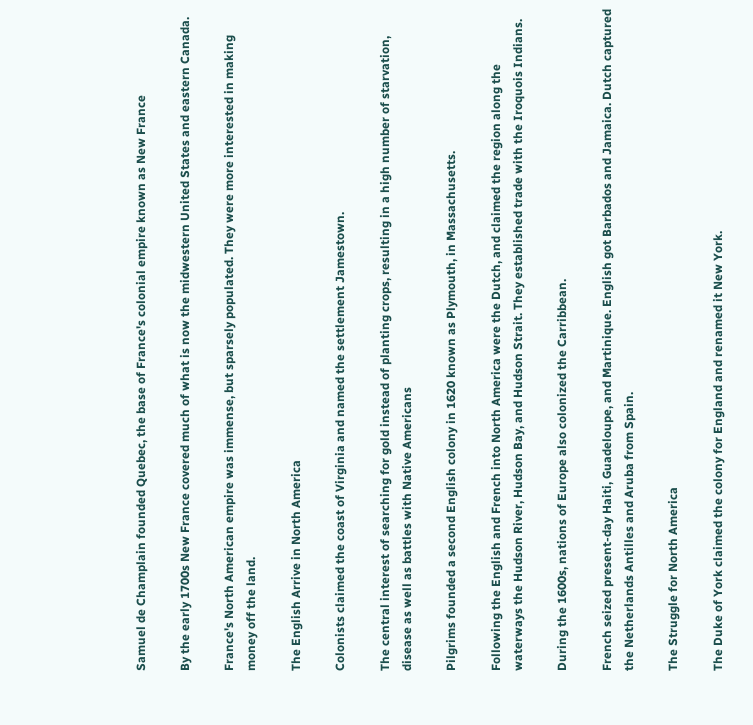Samuel de Champlain founded Quebec, the base of France's colonial empire known as New France

By the early 1700s New France covered much of what is now the midwestern United States and eastern Canada.

France's North American empire was immense, but sparsely populated. They were more interested in making money off the land.

The English Arrive in North America

Colonists claimed the coast of Virginia and named the settlement Jamestown.

The central interest of searching for gold instead of planting crops, resulting in a high number of starvation, disease as well as battles with Native Americans

Pilgrims founded a second English colony in 1620 known as Plymouth, in Massachusetts.

Following the English and French into North America were the Dutch, and claimed the region along the waterways the Hudson River, Hudson Bay, and Hudson Strait. They established trade with the Iroquois Indians.

During the 1600s, nations of Europe also colonized the Carribbean.

French seized present-day Haiti, Guadeloupe, and Martinique. English got Barbados and Jamaica. Dutch captured the Netherlands Antilles and Aruba from Spain.

The Struggle for North America

The Duke of York claimed the colony for England and renamed it New York.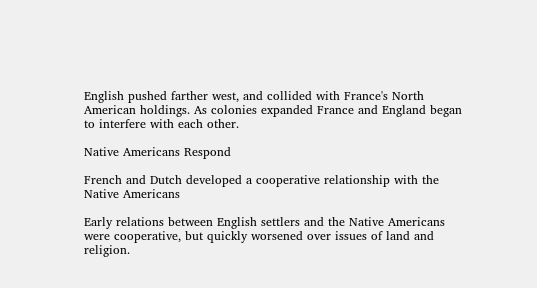English pushed farther west, and collided with France's North American holdings. As colonies expanded France and England began to interfere with each other.

Native Americans Respond

French and Dutch developed a cooperative relationship with the Native Americans

Early relations between English settlers and the Native Americans were cooperative, but quickly worsened over issues of land and religion.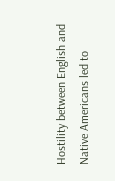Hostility between English and Native Americans led to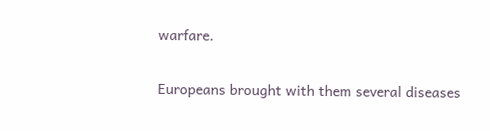warfare.

Europeans brought with them several diseases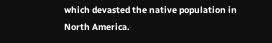which devasted the native population in North America.